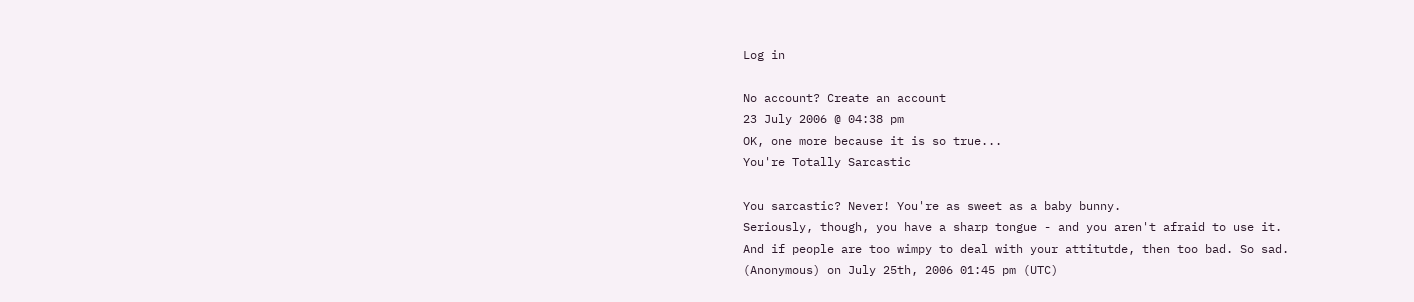Log in

No account? Create an account
23 July 2006 @ 04:38 pm
OK, one more because it is so true...
You're Totally Sarcastic

You sarcastic? Never! You're as sweet as a baby bunny.
Seriously, though, you have a sharp tongue - and you aren't afraid to use it.
And if people are too wimpy to deal with your attitutde, then too bad. So sad.
(Anonymous) on July 25th, 2006 01:45 pm (UTC)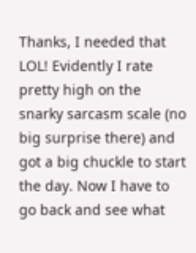Thanks, I needed that
LOL! Evidently I rate pretty high on the snarky sarcasm scale (no big surprise there) and got a big chuckle to start the day. Now I have to go back and see what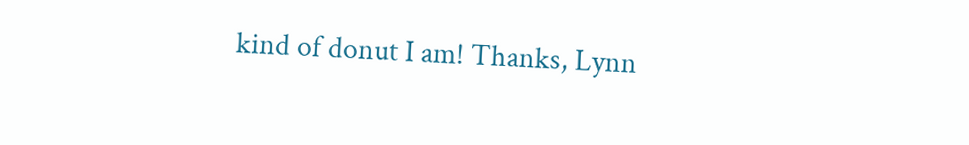kind of donut I am! Thanks, Lynn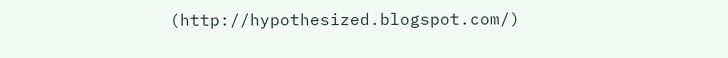(http://hypothesized.blogspot.com/)